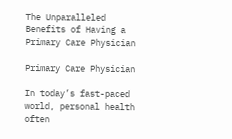The Unparalleled Benefits of Having a Primary Care Physician

Primary Care Physician

In today’s fast-paced world, personal health often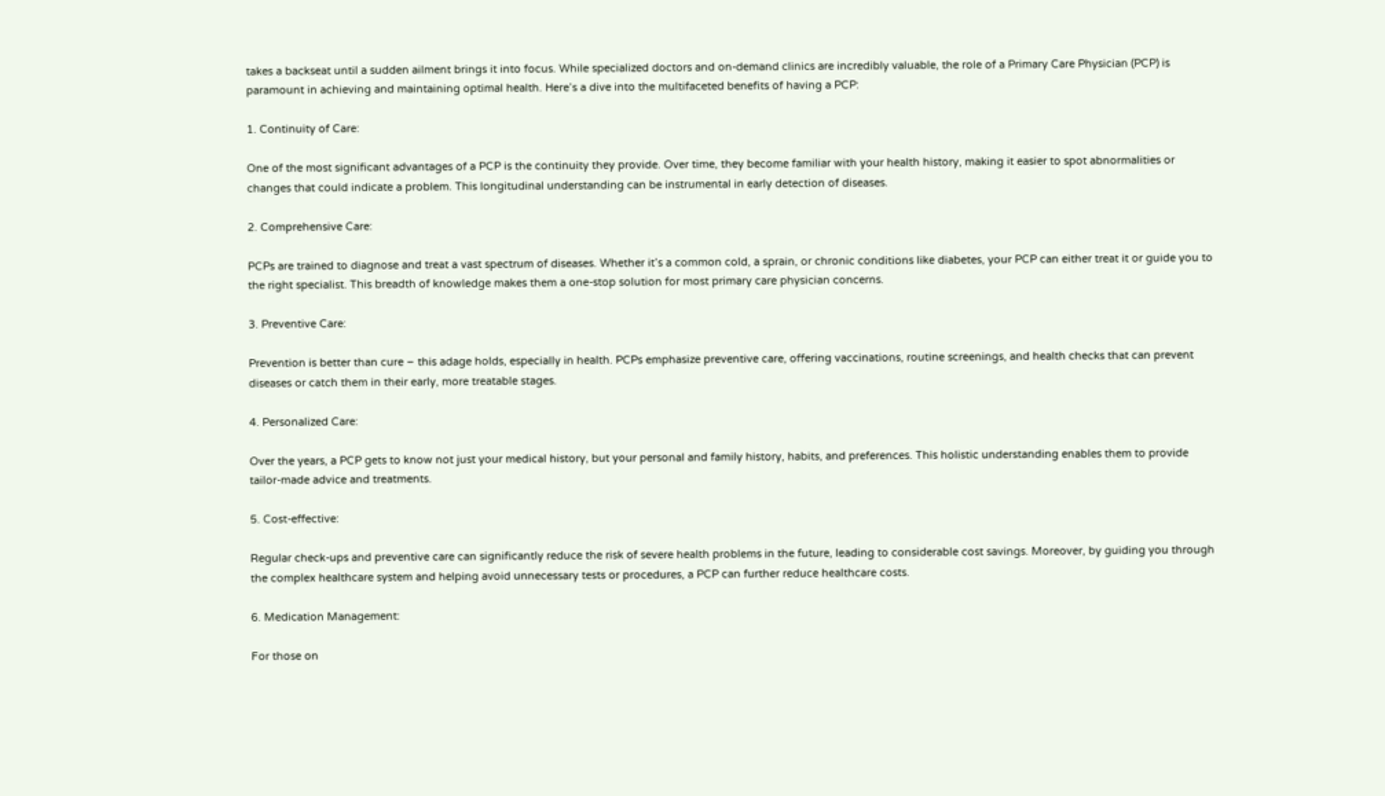takes a backseat until a sudden ailment brings it into focus. While specialized doctors and on-demand clinics are incredibly valuable, the role of a Primary Care Physician (PCP) is paramount in achieving and maintaining optimal health. Here’s a dive into the multifaceted benefits of having a PCP:

1. Continuity of Care:

One of the most significant advantages of a PCP is the continuity they provide. Over time, they become familiar with your health history, making it easier to spot abnormalities or changes that could indicate a problem. This longitudinal understanding can be instrumental in early detection of diseases.

2. Comprehensive Care:

PCPs are trained to diagnose and treat a vast spectrum of diseases. Whether it’s a common cold, a sprain, or chronic conditions like diabetes, your PCP can either treat it or guide you to the right specialist. This breadth of knowledge makes them a one-stop solution for most primary care physician concerns.

3. Preventive Care:

Prevention is better than cure – this adage holds, especially in health. PCPs emphasize preventive care, offering vaccinations, routine screenings, and health checks that can prevent diseases or catch them in their early, more treatable stages.

4. Personalized Care:

Over the years, a PCP gets to know not just your medical history, but your personal and family history, habits, and preferences. This holistic understanding enables them to provide tailor-made advice and treatments.

5. Cost-effective:

Regular check-ups and preventive care can significantly reduce the risk of severe health problems in the future, leading to considerable cost savings. Moreover, by guiding you through the complex healthcare system and helping avoid unnecessary tests or procedures, a PCP can further reduce healthcare costs.

6. Medication Management:

For those on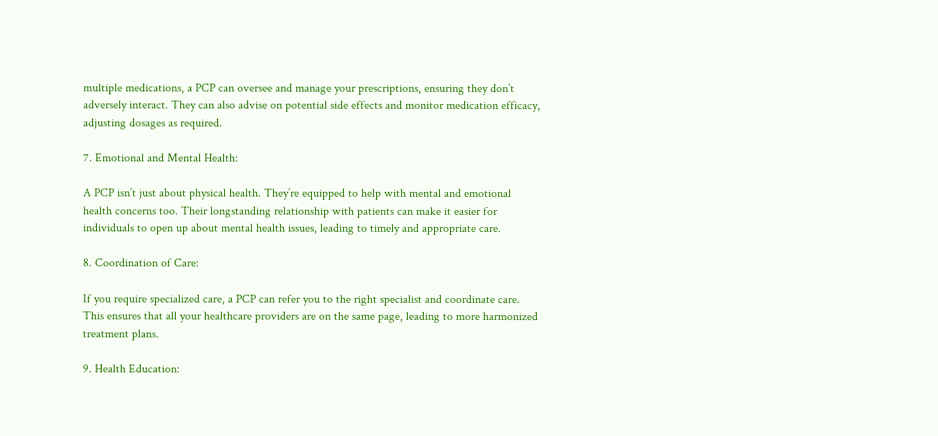multiple medications, a PCP can oversee and manage your prescriptions, ensuring they don’t adversely interact. They can also advise on potential side effects and monitor medication efficacy, adjusting dosages as required.

7. Emotional and Mental Health:

A PCP isn’t just about physical health. They’re equipped to help with mental and emotional health concerns too. Their longstanding relationship with patients can make it easier for individuals to open up about mental health issues, leading to timely and appropriate care.

8. Coordination of Care:

If you require specialized care, a PCP can refer you to the right specialist and coordinate care. This ensures that all your healthcare providers are on the same page, leading to more harmonized treatment plans.

9. Health Education: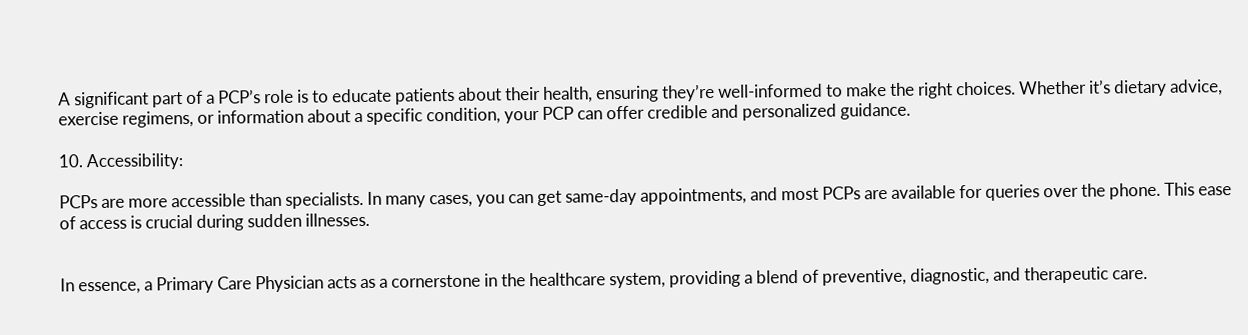A significant part of a PCP’s role is to educate patients about their health, ensuring they’re well-informed to make the right choices. Whether it’s dietary advice, exercise regimens, or information about a specific condition, your PCP can offer credible and personalized guidance.

10. Accessibility:

PCPs are more accessible than specialists. In many cases, you can get same-day appointments, and most PCPs are available for queries over the phone. This ease of access is crucial during sudden illnesses.


In essence, a Primary Care Physician acts as a cornerstone in the healthcare system, providing a blend of preventive, diagnostic, and therapeutic care.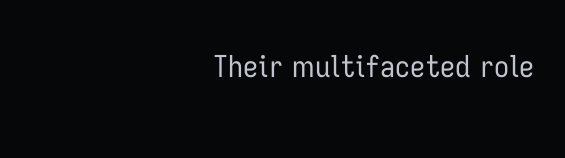Their multifaceted role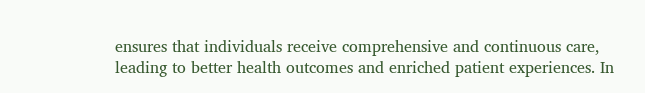ensures that individuals receive comprehensive and continuous care, leading to better health outcomes and enriched patient experiences. In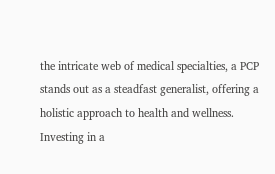the intricate web of medical specialties, a PCP stands out as a steadfast generalist, offering a holistic approach to health and wellness. Investing in a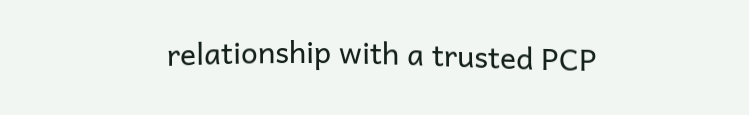relationship with a trusted PCP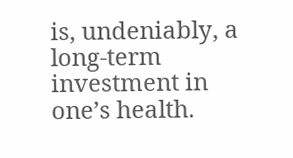is, undeniably, a long-term investment in one’s health.